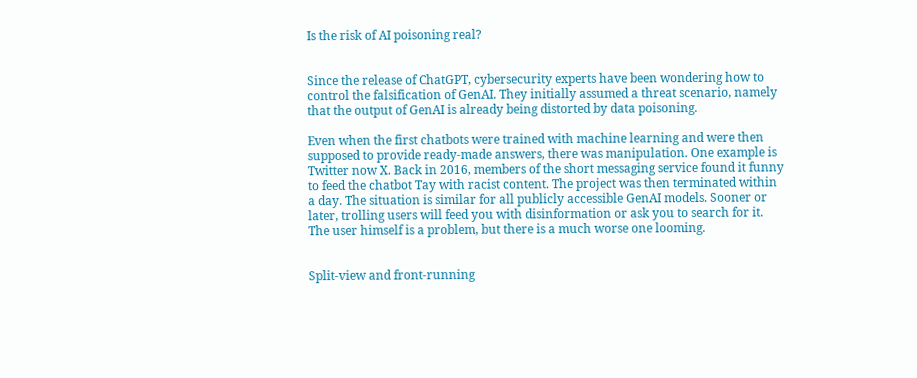Is the risk of AI poisoning real?


Since the release of ChatGPT, cybersecurity experts have been wondering how to control the falsification of GenAI. They initially assumed a threat scenario, namely that the output of GenAI is already being distorted by data poisoning.

Even when the first chatbots were trained with machine learning and were then supposed to provide ready-made answers, there was manipulation. One example is Twitter now X. Back in 2016, members of the short messaging service found it funny to feed the chatbot Tay with racist content. The project was then terminated within a day. The situation is similar for all publicly accessible GenAI models. Sooner or later, trolling users will feed you with disinformation or ask you to search for it. The user himself is a problem, but there is a much worse one looming.


Split-view and front-running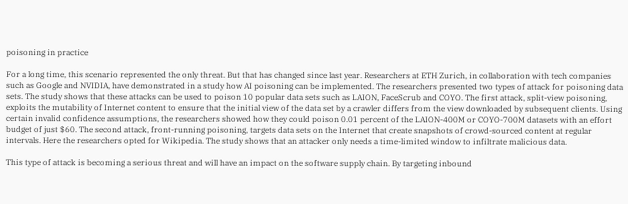poisoning in practice

For a long time, this scenario represented the only threat. But that has changed since last year. Researchers at ETH Zurich, in collaboration with tech companies such as Google and NVIDIA, have demonstrated in a study how AI poisoning can be implemented. The researchers presented two types of attack for poisoning data sets. The study shows that these attacks can be used to poison 10 popular data sets such as LAION, FaceScrub and COYO. The first attack, split-view poisoning, exploits the mutability of Internet content to ensure that the initial view of the data set by a crawler differs from the view downloaded by subsequent clients. Using certain invalid confidence assumptions, the researchers showed how they could poison 0.01 percent of the LAION-400M or COYO-700M datasets with an effort budget of just $60. The second attack, front-running poisoning, targets data sets on the Internet that create snapshots of crowd-sourced content at regular intervals. Here the researchers opted for Wikipedia. The study shows that an attacker only needs a time-limited window to infiltrate malicious data.

This type of attack is becoming a serious threat and will have an impact on the software supply chain. By targeting inbound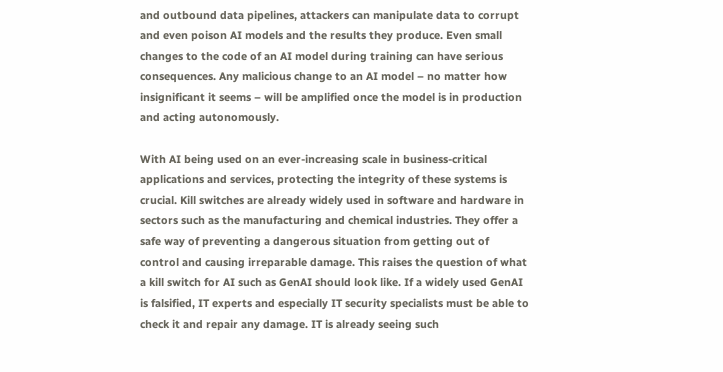and outbound data pipelines, attackers can manipulate data to corrupt and even poison AI models and the results they produce. Even small changes to the code of an AI model during training can have serious consequences. Any malicious change to an AI model – no matter how insignificant it seems – will be amplified once the model is in production and acting autonomously.

With AI being used on an ever-increasing scale in business-critical applications and services, protecting the integrity of these systems is crucial. Kill switches are already widely used in software and hardware in sectors such as the manufacturing and chemical industries. They offer a safe way of preventing a dangerous situation from getting out of control and causing irreparable damage. This raises the question of what a kill switch for AI such as GenAI should look like. If a widely used GenAI is falsified, IT experts and especially IT security specialists must be able to check it and repair any damage. IT is already seeing such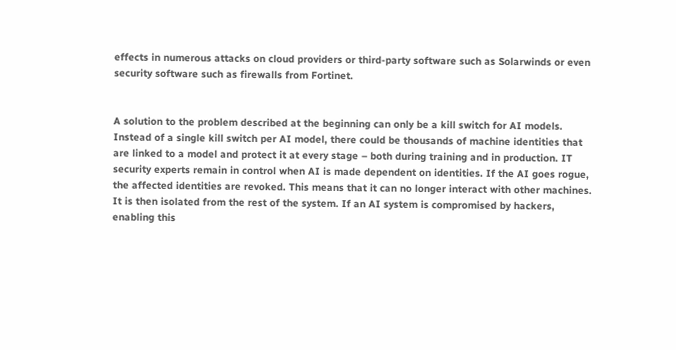effects in numerous attacks on cloud providers or third-party software such as Solarwinds or even security software such as firewalls from Fortinet.


A solution to the problem described at the beginning can only be a kill switch for AI models. Instead of a single kill switch per AI model, there could be thousands of machine identities that are linked to a model and protect it at every stage – both during training and in production. IT security experts remain in control when AI is made dependent on identities. If the AI goes rogue, the affected identities are revoked. This means that it can no longer interact with other machines. It is then isolated from the rest of the system. If an AI system is compromised by hackers, enabling this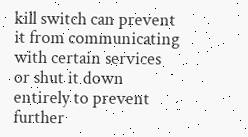kill switch can prevent it from communicating with certain services or shut it down entirely to prevent further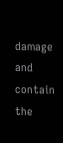damage and contain the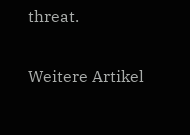threat.

Weitere Artikel